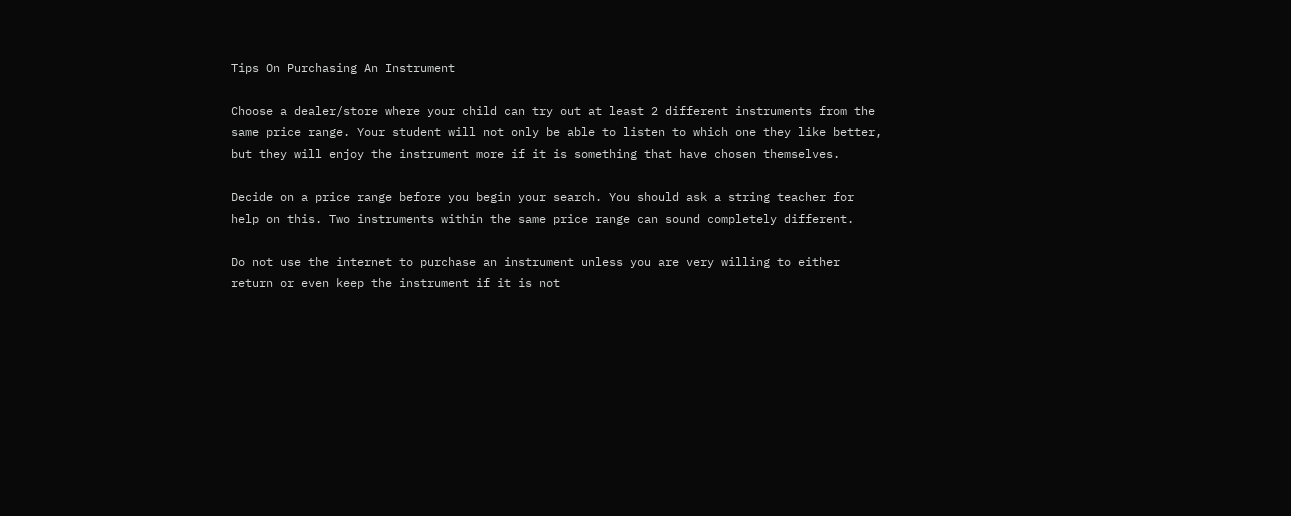Tips On Purchasing An Instrument

Choose a dealer/store where your child can try out at least 2 different instruments from the same price range. Your student will not only be able to listen to which one they like better, but they will enjoy the instrument more if it is something that have chosen themselves.

Decide on a price range before you begin your search. You should ask a string teacher for help on this. Two instruments within the same price range can sound completely different.

Do not use the internet to purchase an instrument unless you are very willing to either return or even keep the instrument if it is not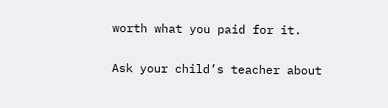worth what you paid for it.

Ask your child’s teacher about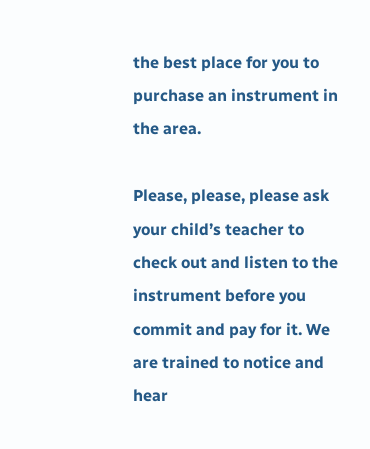the best place for you to purchase an instrument in the area.

Please, please, please ask your child’s teacher to check out and listen to the instrument before you commit and pay for it. We are trained to notice and hear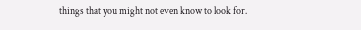things that you might not even know to look for.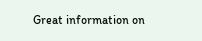Great information on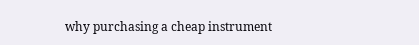why purchasing a cheap instrument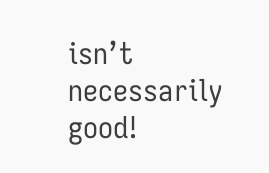isn’t necessarily good!